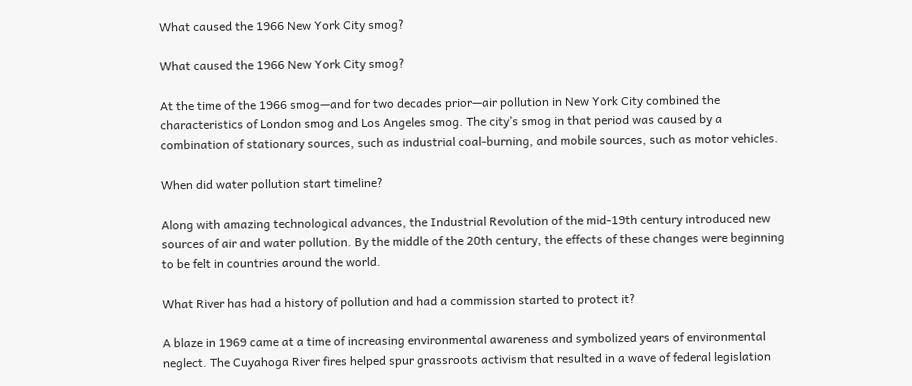What caused the 1966 New York City smog?

What caused the 1966 New York City smog?

At the time of the 1966 smog—and for two decades prior—air pollution in New York City combined the characteristics of London smog and Los Angeles smog. The city’s smog in that period was caused by a combination of stationary sources, such as industrial coal-burning, and mobile sources, such as motor vehicles.

When did water pollution start timeline?

Along with amazing technological advances, the Industrial Revolution of the mid-19th century introduced new sources of air and water pollution. By the middle of the 20th century, the effects of these changes were beginning to be felt in countries around the world.

What River has had a history of pollution and had a commission started to protect it?

A blaze in 1969 came at a time of increasing environmental awareness and symbolized years of environmental neglect. The Cuyahoga River fires helped spur grassroots activism that resulted in a wave of federal legislation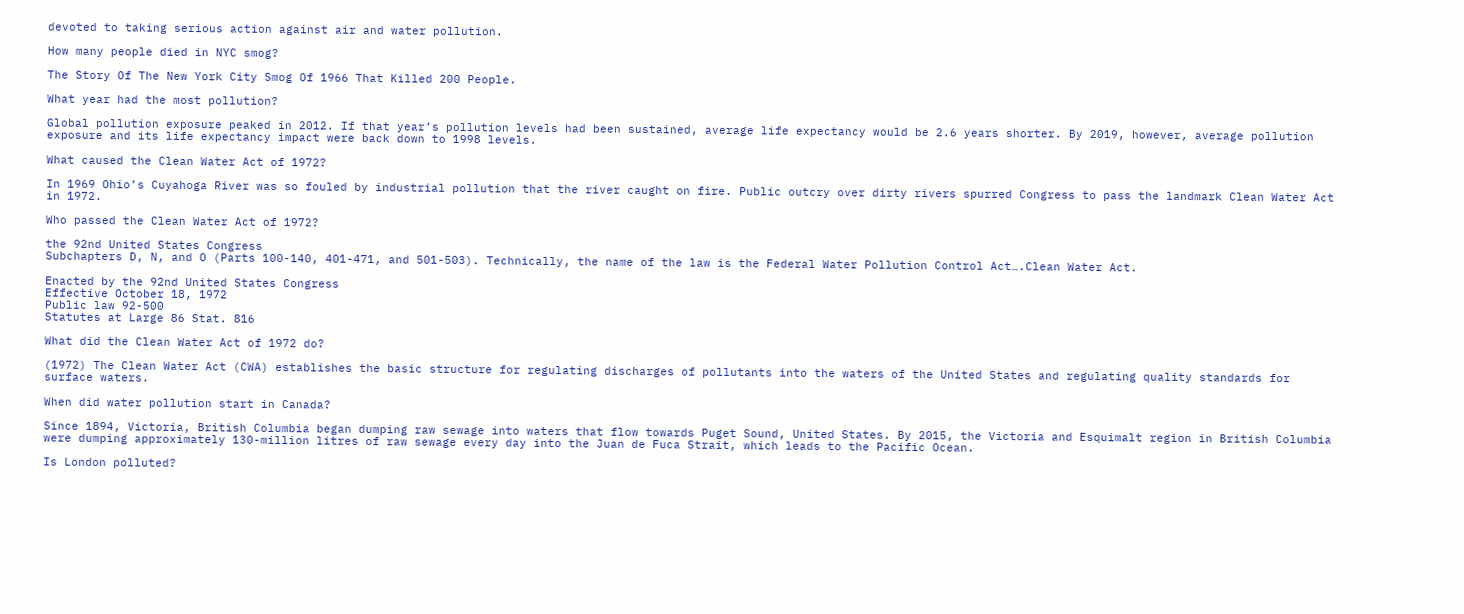devoted to taking serious action against air and water pollution.

How many people died in NYC smog?

The Story Of The New York City Smog Of 1966 That Killed 200 People.

What year had the most pollution?

Global pollution exposure peaked in 2012. If that year’s pollution levels had been sustained, average life expectancy would be 2.6 years shorter. By 2019, however, average pollution exposure and its life expectancy impact were back down to 1998 levels.

What caused the Clean Water Act of 1972?

In 1969 Ohio’s Cuyahoga River was so fouled by industrial pollution that the river caught on fire. Public outcry over dirty rivers spurred Congress to pass the landmark Clean Water Act in 1972.

Who passed the Clean Water Act of 1972?

the 92nd United States Congress
Subchapters D, N, and O (Parts 100-140, 401-471, and 501-503). Technically, the name of the law is the Federal Water Pollution Control Act….Clean Water Act.

Enacted by the 92nd United States Congress
Effective October 18, 1972
Public law 92-500
Statutes at Large 86 Stat. 816

What did the Clean Water Act of 1972 do?

(1972) The Clean Water Act (CWA) establishes the basic structure for regulating discharges of pollutants into the waters of the United States and regulating quality standards for surface waters.

When did water pollution start in Canada?

Since 1894, Victoria, British Columbia began dumping raw sewage into waters that flow towards Puget Sound, United States. By 2015, the Victoria and Esquimalt region in British Columbia were dumping approximately 130-million litres of raw sewage every day into the Juan de Fuca Strait, which leads to the Pacific Ocean.

Is London polluted?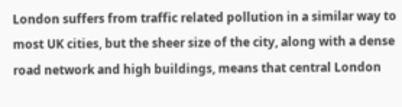London suffers from traffic related pollution in a similar way to most UK cities, but the sheer size of the city, along with a dense road network and high buildings, means that central London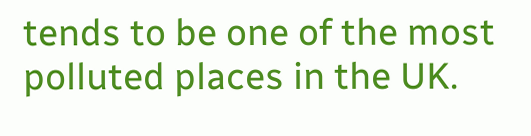tends to be one of the most polluted places in the UK.